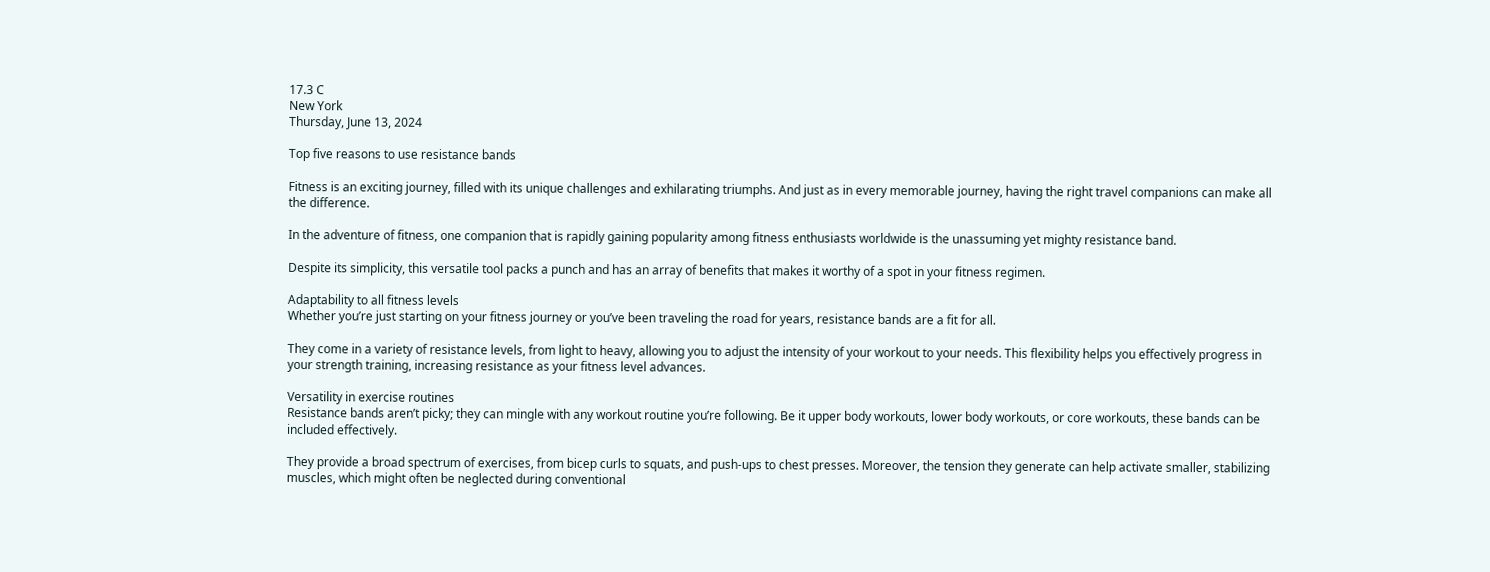17.3 C
New York
Thursday, June 13, 2024

Top five reasons to use resistance bands

Fitness is an exciting journey, filled with its unique challenges and exhilarating triumphs. And just as in every memorable journey, having the right travel companions can make all the difference.

In the adventure of fitness, one companion that is rapidly gaining popularity among fitness enthusiasts worldwide is the unassuming yet mighty resistance band.

Despite its simplicity, this versatile tool packs a punch and has an array of benefits that makes it worthy of a spot in your fitness regimen.

Adaptability to all fitness levels
Whether you’re just starting on your fitness journey or you’ve been traveling the road for years, resistance bands are a fit for all.

They come in a variety of resistance levels, from light to heavy, allowing you to adjust the intensity of your workout to your needs. This flexibility helps you effectively progress in your strength training, increasing resistance as your fitness level advances.

Versatility in exercise routines
Resistance bands aren’t picky; they can mingle with any workout routine you’re following. Be it upper body workouts, lower body workouts, or core workouts, these bands can be included effectively.

They provide a broad spectrum of exercises, from bicep curls to squats, and push-ups to chest presses. Moreover, the tension they generate can help activate smaller, stabilizing muscles, which might often be neglected during conventional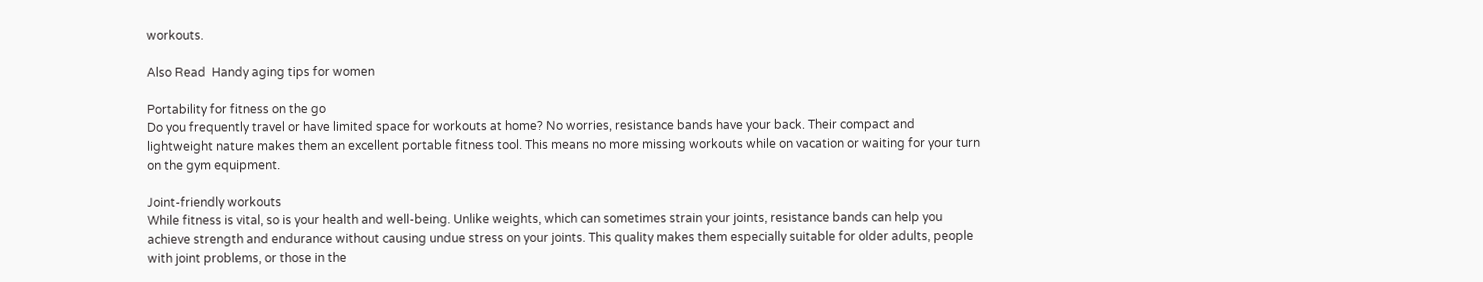workouts.

Also Read  Handy aging tips for women

Portability for fitness on the go
Do you frequently travel or have limited space for workouts at home? No worries, resistance bands have your back. Their compact and lightweight nature makes them an excellent portable fitness tool. This means no more missing workouts while on vacation or waiting for your turn on the gym equipment.

Joint-friendly workouts
While fitness is vital, so is your health and well-being. Unlike weights, which can sometimes strain your joints, resistance bands can help you achieve strength and endurance without causing undue stress on your joints. This quality makes them especially suitable for older adults, people with joint problems, or those in the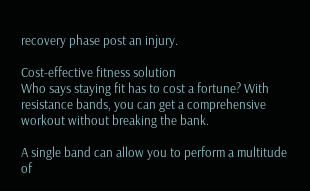recovery phase post an injury.

Cost-effective fitness solution
Who says staying fit has to cost a fortune? With resistance bands, you can get a comprehensive workout without breaking the bank.

A single band can allow you to perform a multitude of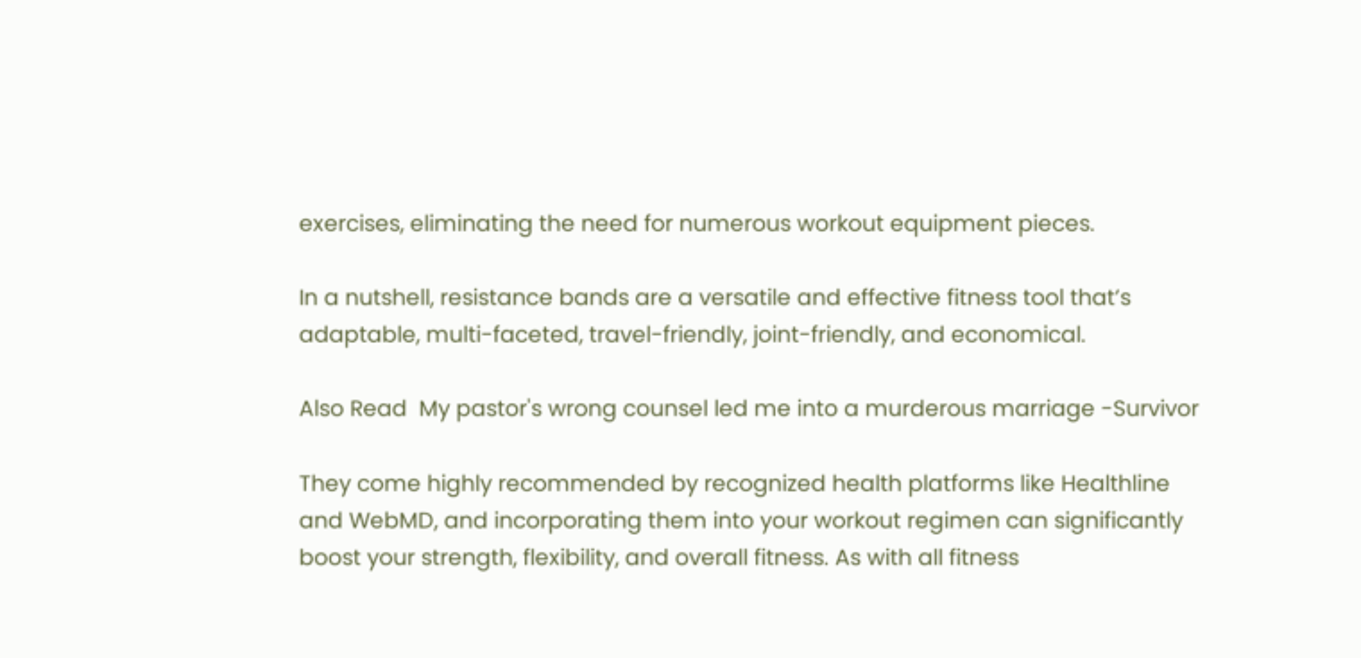exercises, eliminating the need for numerous workout equipment pieces.

In a nutshell, resistance bands are a versatile and effective fitness tool that’s adaptable, multi-faceted, travel-friendly, joint-friendly, and economical.

Also Read  My pastor's wrong counsel led me into a murderous marriage -Survivor

They come highly recommended by recognized health platforms like Healthline and WebMD, and incorporating them into your workout regimen can significantly boost your strength, flexibility, and overall fitness. As with all fitness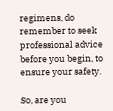regimens, do remember to seek professional advice before you begin, to ensure your safety.

So, are you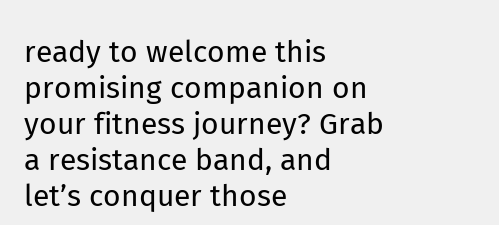ready to welcome this promising companion on your fitness journey? Grab a resistance band, and let’s conquer those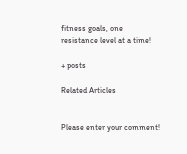fitness goals, one resistance level at a time!

+ posts

Related Articles


Please enter your comment!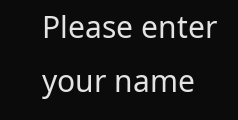Please enter your name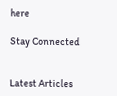here

Stay Connected


Latest Articles